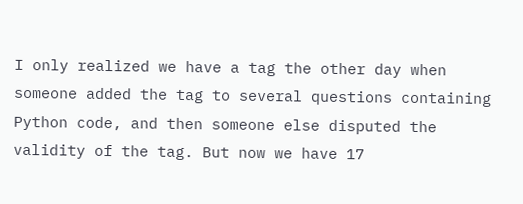I only realized we have a tag the other day when someone added the tag to several questions containing Python code, and then someone else disputed the validity of the tag. But now we have 17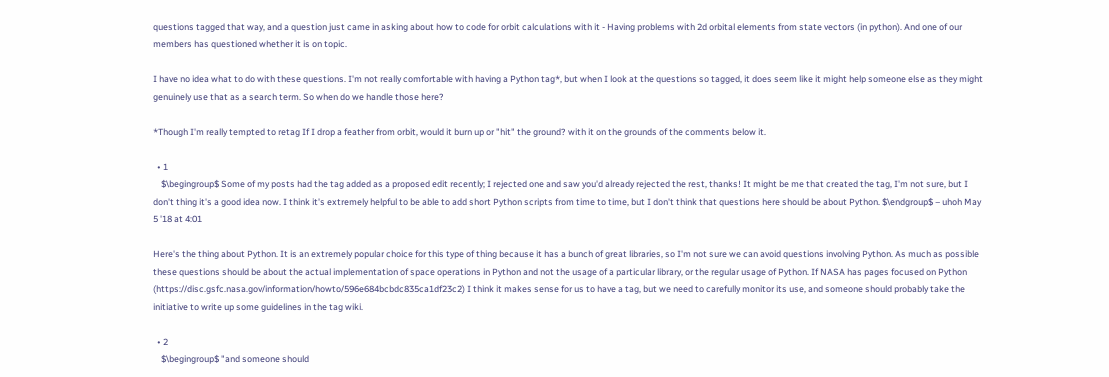questions tagged that way, and a question just came in asking about how to code for orbit calculations with it - Having problems with 2d orbital elements from state vectors (in python). And one of our members has questioned whether it is on topic.

I have no idea what to do with these questions. I'm not really comfortable with having a Python tag*, but when I look at the questions so tagged, it does seem like it might help someone else as they might genuinely use that as a search term. So when do we handle those here?

*Though I'm really tempted to retag If I drop a feather from orbit, would it burn up or "hit" the ground? with it on the grounds of the comments below it.

  • 1
    $\begingroup$ Some of my posts had the tag added as a proposed edit recently; I rejected one and saw you'd already rejected the rest, thanks! It might be me that created the tag, I'm not sure, but I don't thing it's a good idea now. I think it's extremely helpful to be able to add short Python scripts from time to time, but I don't think that questions here should be about Python. $\endgroup$ – uhoh May 5 '18 at 4:01

Here's the thing about Python. It is an extremely popular choice for this type of thing because it has a bunch of great libraries, so I'm not sure we can avoid questions involving Python. As much as possible these questions should be about the actual implementation of space operations in Python and not the usage of a particular library, or the regular usage of Python. If NASA has pages focused on Python (https://disc.gsfc.nasa.gov/information/howto/596e684bcbdc835ca1df23c2) I think it makes sense for us to have a tag, but we need to carefully monitor its use, and someone should probably take the initiative to write up some guidelines in the tag wiki.

  • 2
    $\begingroup$ "and someone should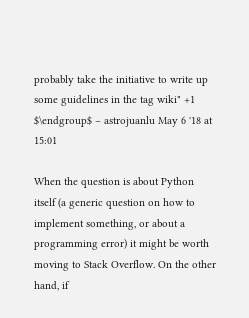probably take the initiative to write up some guidelines in the tag wiki" +1 $\endgroup$ – astrojuanlu May 6 '18 at 15:01

When the question is about Python itself (a generic question on how to implement something, or about a programming error) it might be worth moving to Stack Overflow. On the other hand, if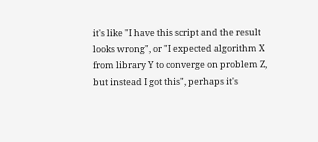it's like "I have this script and the result looks wrong", or "I expected algorithm X from library Y to converge on problem Z, but instead I got this", perhaps it's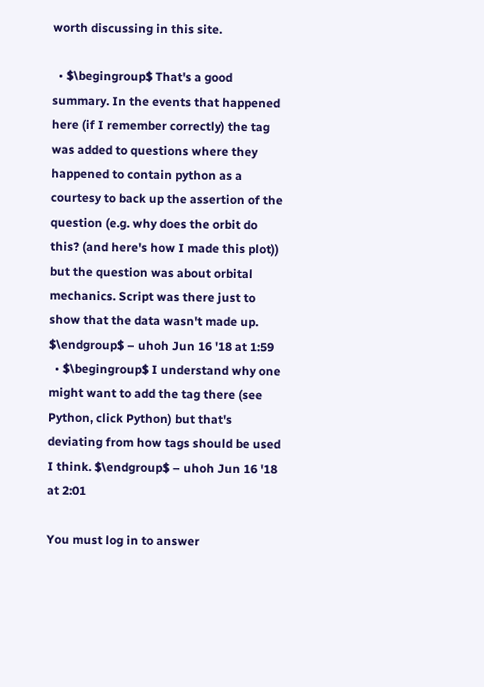worth discussing in this site.

  • $\begingroup$ That's a good summary. In the events that happened here (if I remember correctly) the tag was added to questions where they happened to contain python as a courtesy to back up the assertion of the question (e.g. why does the orbit do this? (and here's how I made this plot)) but the question was about orbital mechanics. Script was there just to show that the data wasn't made up. $\endgroup$ – uhoh Jun 16 '18 at 1:59
  • $\begingroup$ I understand why one might want to add the tag there (see Python, click Python) but that's deviating from how tags should be used I think. $\endgroup$ – uhoh Jun 16 '18 at 2:01

You must log in to answer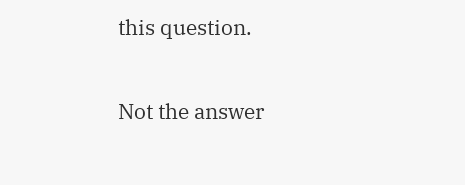this question.

Not the answer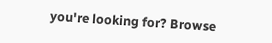you're looking for? Browse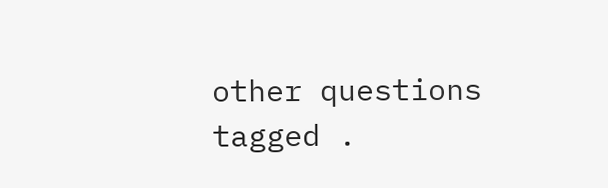other questions tagged .